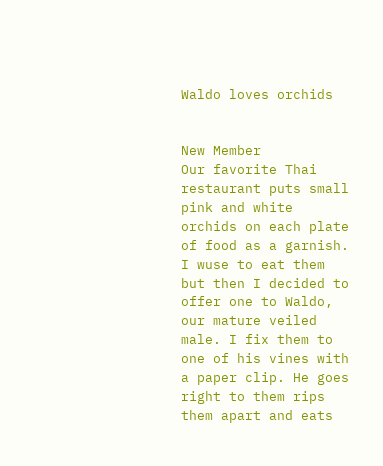Waldo loves orchids


New Member
Our favorite Thai restaurant puts small pink and white orchids on each plate of food as a garnish. I wuse to eat them but then I decided to offer one to Waldo, our mature veiled male. I fix them to one of his vines with a paper clip. He goes right to them rips them apart and eats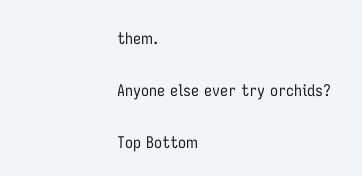them.

Anyone else ever try orchids?

Top Bottom